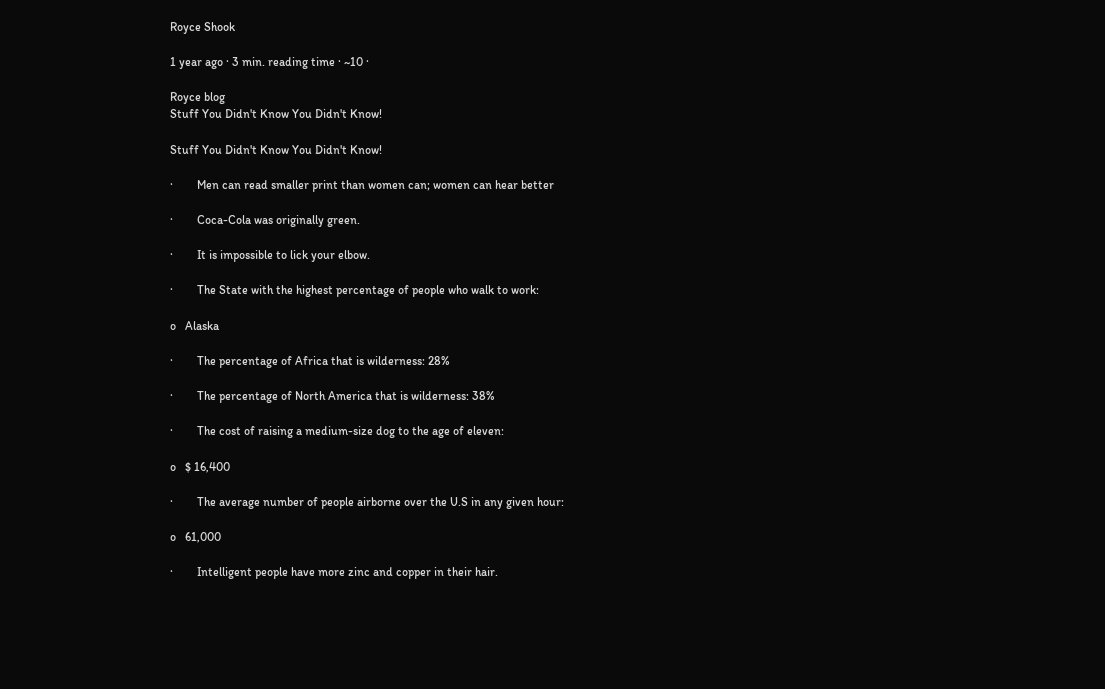Royce Shook

1 year ago · 3 min. reading time · ~10 ·

Royce blog
Stuff You Didn't Know You Didn't Know!

Stuff You Didn't Know You Didn't Know!

·        Men can read smaller print than women can; women can hear better

·        Coca-Cola was originally green.

·        It is impossible to lick your elbow.

·        The State with the highest percentage of people who walk to work:

o   Alaska

·        The percentage of Africa that is wilderness: 28%

·        The percentage of North America that is wilderness: 38%

·        The cost of raising a medium-size dog to the age of eleven:

o   $ 16,400

·        The average number of people airborne over the U.S in any given hour:

o   61,000

·        Intelligent people have more zinc and copper in their hair.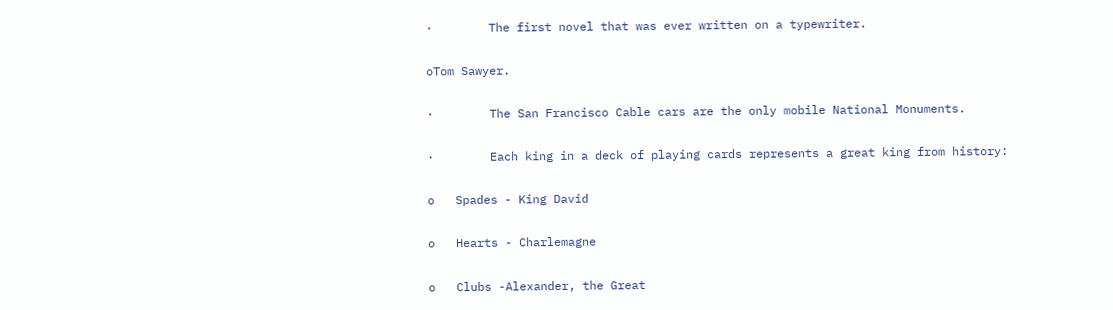·        The first novel that was ever written on a typewriter.

oTom Sawyer.

·        The San Francisco Cable cars are the only mobile National Monuments.

·        Each king in a deck of playing cards represents a great king from history:

o   Spades - King David

o   Hearts - Charlemagne

o   Clubs -Alexander, the Great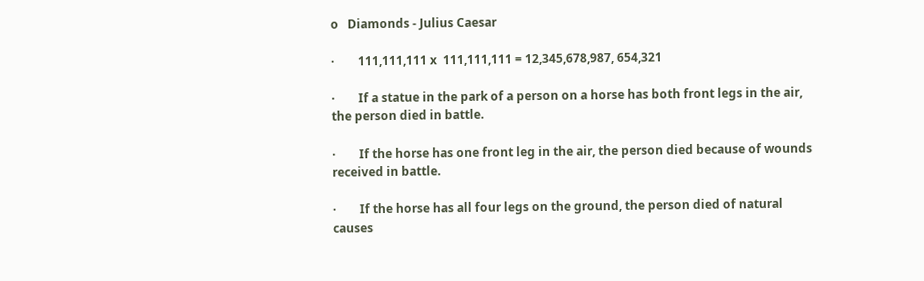o   Diamonds - Julius Caesar

·        111,111,111 x  111,111,111 = 12,345,678,987, 654,321

·        If a statue in the park of a person on a horse has both front legs in the air, the person died in battle.

·        If the horse has one front leg in the air, the person died because of wounds received in battle.

·        If the horse has all four legs on the ground, the person died of natural causes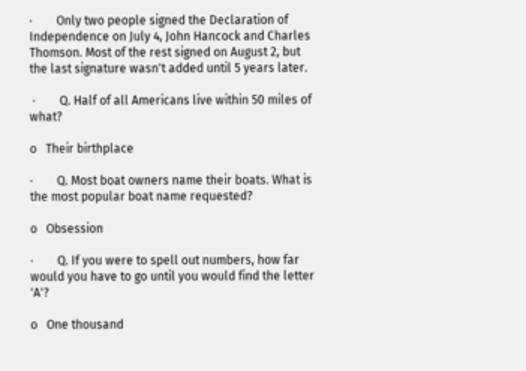·        Only two people signed the Declaration of Independence on July 4, John Hancock and Charles Thomson. Most of the rest signed on August 2, but the last signature wasn't added until 5 years later.

 ·        Q. Half of all Americans live within 50 miles of what?

o   Their birthplace

·        Q. Most boat owners name their boats. What is the most popular boat name requested?

o   Obsession

·        Q. If you were to spell out numbers, how far would you have to go until you would find the letter 'A'?

o   One thousand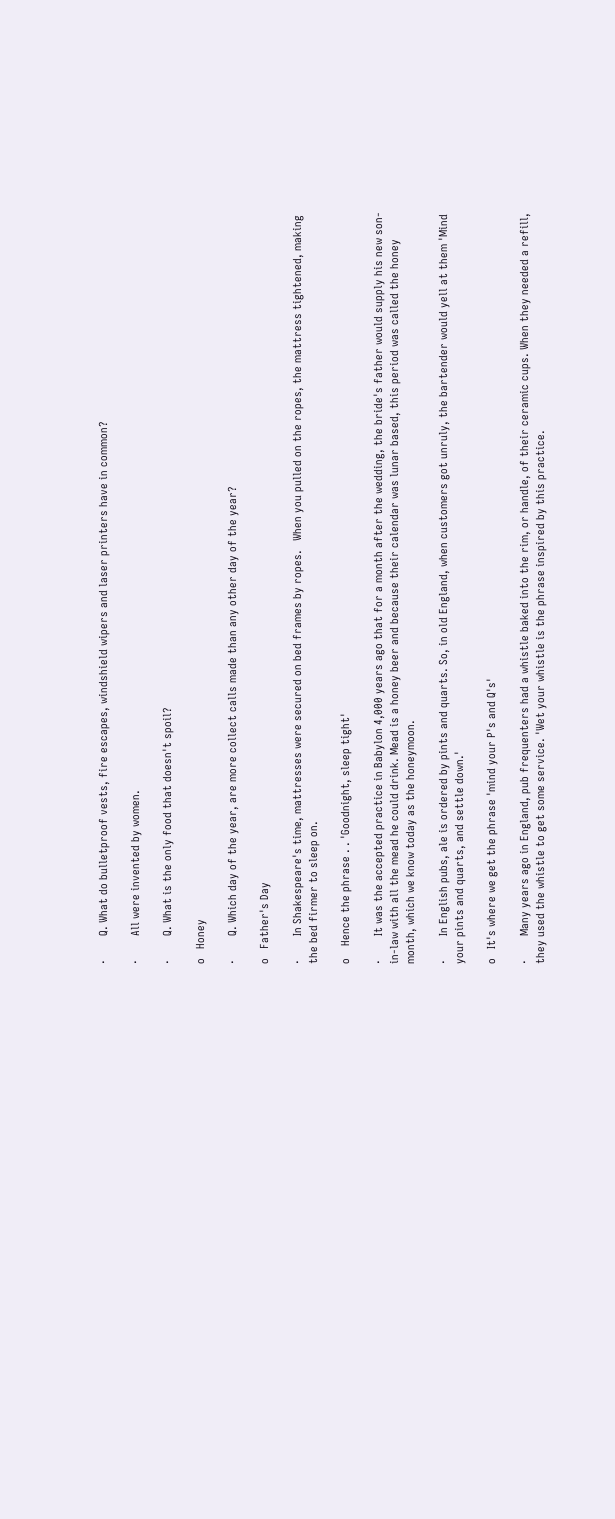·        Q. What do bulletproof vests, fire escapes, windshield wipers and laser printers have in common?

·        All were invented by women.

·        Q. What is the only food that doesn't spoil?

o   Honey

·        Q. Which day of the year, are more collect calls made than any other day of the year?

o   Father's Day

·        In Shakespeare's time, mattresses were secured on bed frames by ropes.   When you pulled on the ropes, the mattress tightened, making the bed firmer to sleep on.

o    Hence the phrase . . 'Goodnight, sleep tight'

·        It was the accepted practice in Babylon 4,000 years ago that for a month after the wedding, the bride's father would supply his new son-in-law with all the mead he could drink. Mead is a honey beer and because their calendar was lunar based, this period was called the honey month, which we know today as the honeymoon.

·        In English pubs, ale is ordered by pints and quarts. So, in old England, when customers got unruly, the bartender would yell at them 'Mind your pints and quarts, and settle down.'

o   It's where we get the phrase 'mind your P's and Q's'

·        Many years ago in England, pub frequenters had a whistle baked into the rim, or handle, of their ceramic cups. When they needed a refill, they used the whistle to get some service. 'Wet your whistle is the phrase inspired by this practice.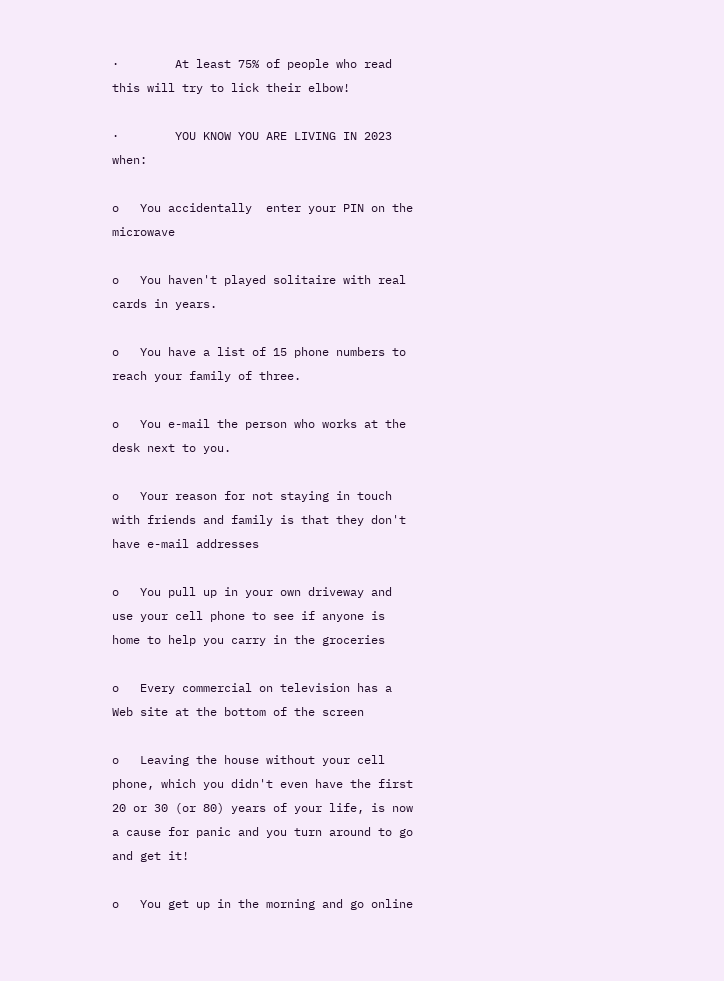·        At least 75% of people who read this will try to lick their elbow!

·        YOU KNOW YOU ARE LIVING IN 2023 when:

o   You accidentally  enter your PIN on the microwave

o   You haven't played solitaire with real cards in years.

o   You have a list of 15 phone numbers to reach your family of three.

o   You e-mail the person who works at the desk next to you.

o   Your reason for not staying in touch with friends and family is that they don't have e-mail addresses

o   You pull up in your own driveway and use your cell phone to see if anyone is home to help you carry in the groceries

o   Every commercial on television has a Web site at the bottom of the screen

o   Leaving the house without your cell phone, which you didn't even have the first 20 or 30 (or 80) years of your life, is now a cause for panic and you turn around to go and get it!

o   You get up in the morning and go online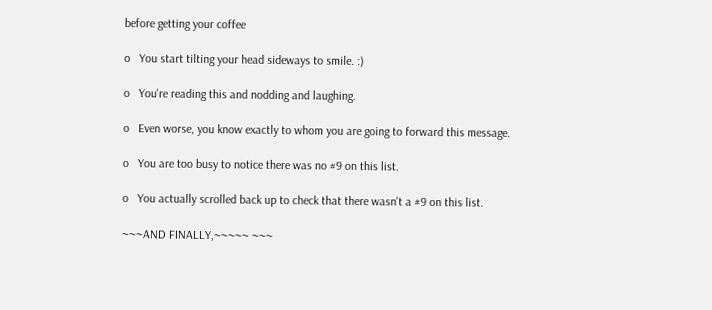before getting your coffee

o   You start tilting your head sideways to smile. :)

o   You're reading this and nodding and laughing.

o   Even worse, you know exactly to whom you are going to forward this message.

o   You are too busy to notice there was no #9 on this list.

o   You actually scrolled back up to check that there wasn't a #9 on this list.

~~~AND FINALLY,~~~~~ ~~~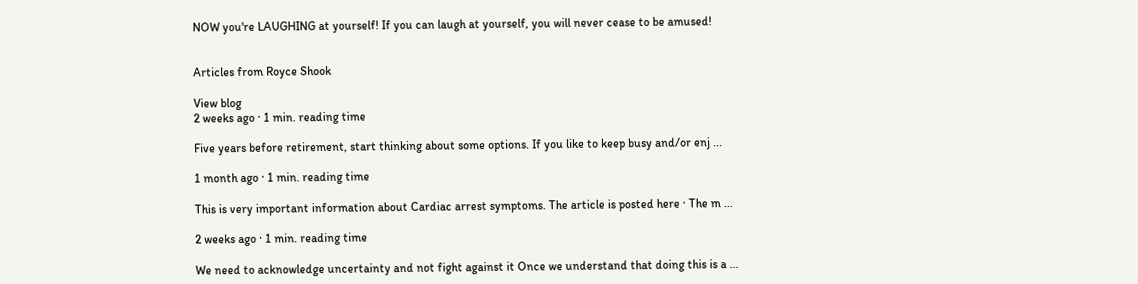NOW you're LAUGHING at yourself! If you can laugh at yourself, you will never cease to be amused!


Articles from Royce Shook

View blog
2 weeks ago · 1 min. reading time

Five years before retirement, start thinking about some options. If you like to keep busy and/or enj ...

1 month ago · 1 min. reading time

This is very important information about Cardiac arrest symptoms. The article is posted here · The m ...

2 weeks ago · 1 min. reading time

We need to acknowledge uncertainty and not fight against it Once we understand that doing this is a ...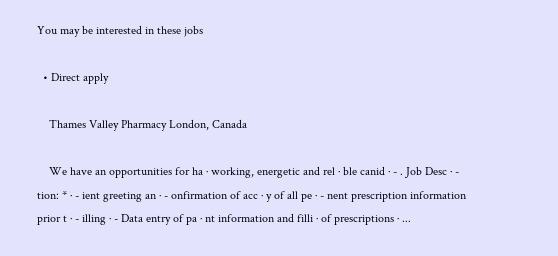You may be interested in these jobs

  • Direct apply

    Thames Valley Pharmacy London, Canada

    We have an opportunities for ha · working, energetic and rel · ble canid · - . Job Desc · - tion: * · - ient greeting an · - onfirmation of acc · y of all pe · - nent prescription information prior t · - illing · - Data entry of pa · nt information and filli · of prescriptions · ...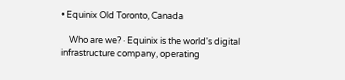• Equinix Old Toronto, Canada

    Who are we? · Equinix is the world's digital infrastructure company, operating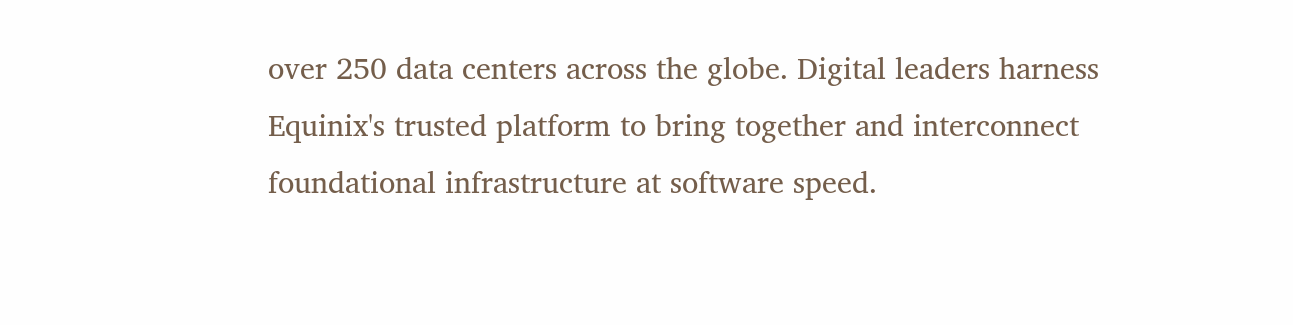over 250 data centers across the globe. Digital leaders harness Equinix's trusted platform to bring together and interconnect foundational infrastructure at software speed.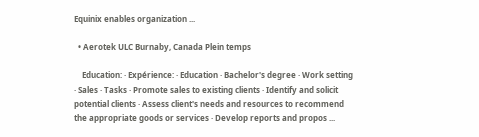Equinix enables organization ...

  • Aerotek ULC Burnaby, Canada Plein temps

    Education: · Expérience: · Education · Bachelor's degree · Work setting · Sales · Tasks · Promote sales to existing clients · Identify and solicit potential clients · Assess client's needs and resources to recommend the appropriate goods or services · Develop reports and propos ...